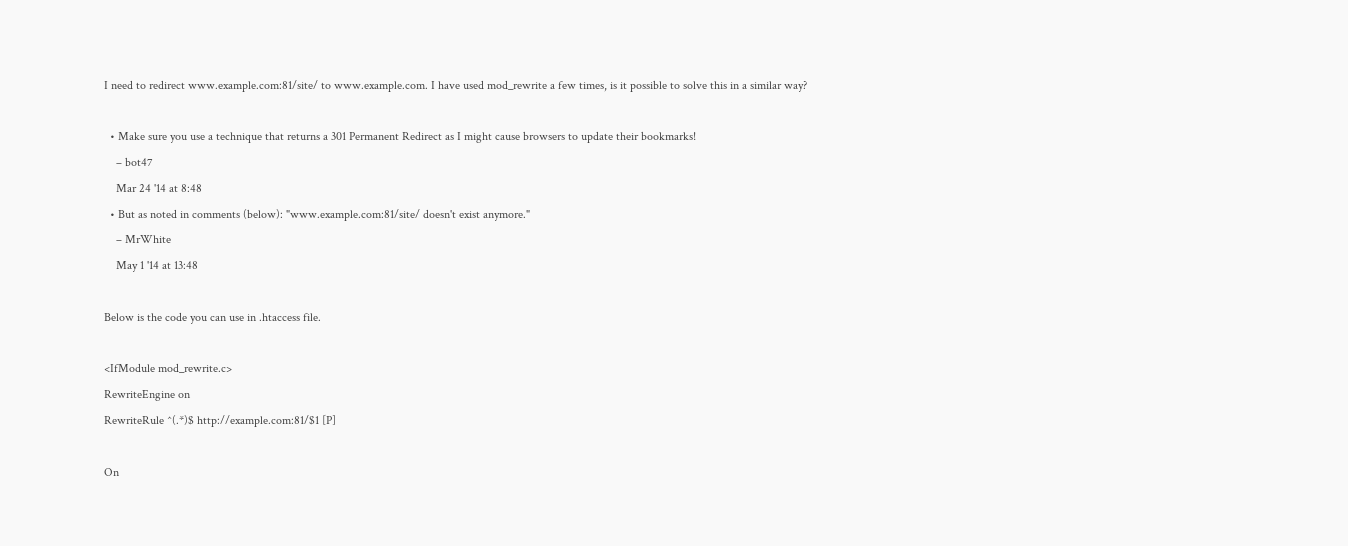I need to redirect www.example.com:81/site/ to www.example.com. I have used mod_rewrite a few times, is it possible to solve this in a similar way?

  • Make sure you use a technique that returns a 301 Permanent Redirect as I might cause browsers to update their bookmarks!
    – bot47
    Mar 24 '14 at 8:48
  • But as noted in comments (below): "www.example.com:81/site/ doesn't exist anymore."
    – MrWhite
    May 1 '14 at 13:48

Below is the code you can use in .htaccess file.

<IfModule mod_rewrite.c>
RewriteEngine on
RewriteRule ^(.*)$ http://example.com:81/$1 [P]

On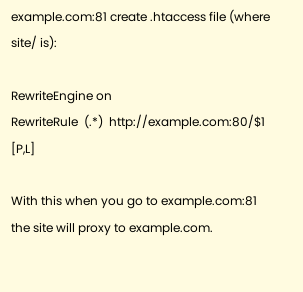example.com:81 create .htaccess file (where site/ is):

RewriteEngine on
RewriteRule  (.*)  http://example.com:80/$1  [P,L]

With this when you go to example.com:81 the site will proxy to example.com.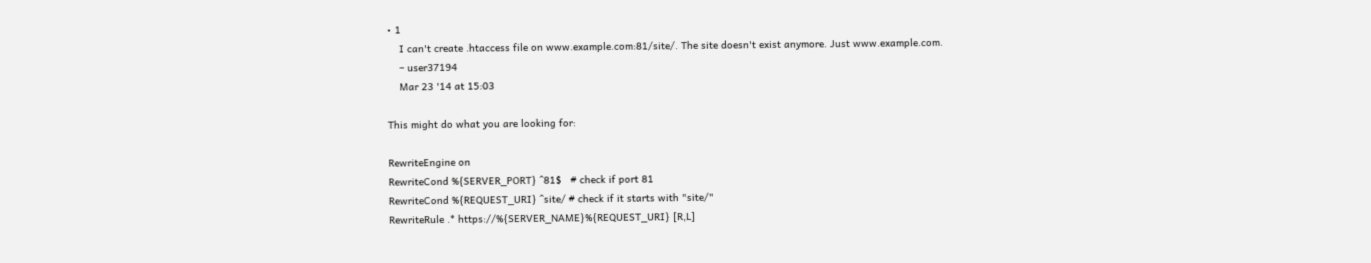• 1
    I can't create .htaccess file on www.example.com:81/site/. The site doesn't exist anymore. Just www.example.com.
    – user37194
    Mar 23 '14 at 15:03

This might do what you are looking for:

RewriteEngine on
RewriteCond %{SERVER_PORT} ^81$   # check if port 81
RewriteCond %{REQUEST_URI} ^site/ # check if it starts with "site/"
RewriteRule .* https://%{SERVER_NAME}%{REQUEST_URI} [R,L]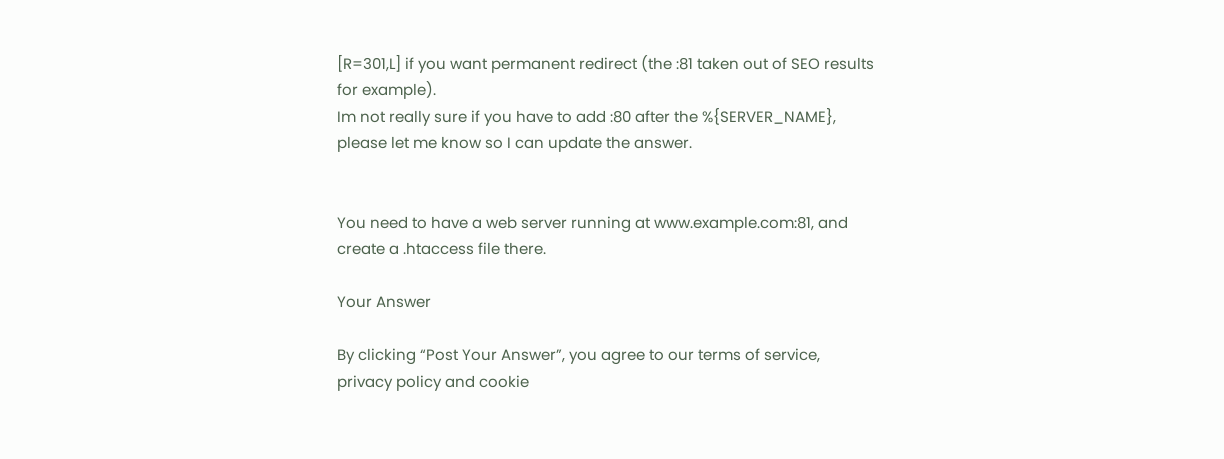[R=301,L] if you want permanent redirect (the :81 taken out of SEO results for example).
Im not really sure if you have to add :80 after the %{SERVER_NAME}, please let me know so I can update the answer.


You need to have a web server running at www.example.com:81, and create a .htaccess file there.

Your Answer

By clicking “Post Your Answer”, you agree to our terms of service, privacy policy and cookie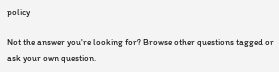policy

Not the answer you're looking for? Browse other questions tagged or ask your own question.